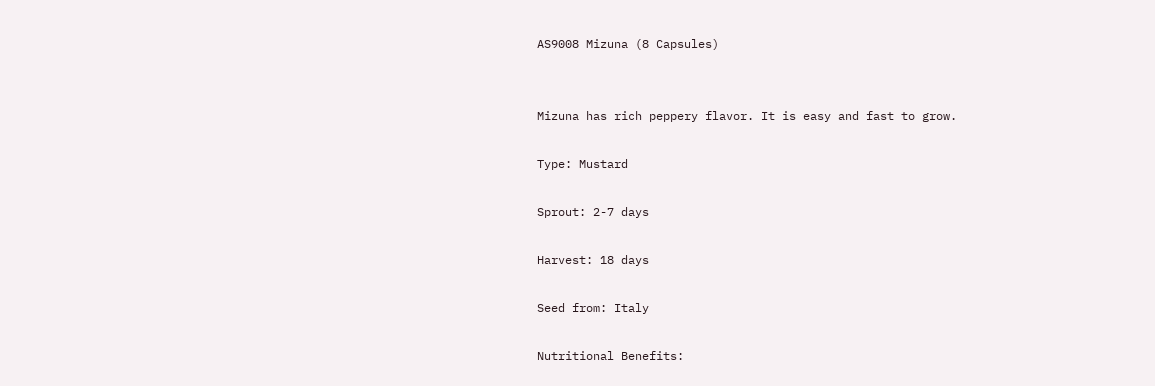AS9008 Mizuna (8 Capsules)


Mizuna has rich peppery flavor. It is easy and fast to grow.

Type: Mustard

Sprout: 2-7 days

Harvest: 18 days

Seed from: Italy

Nutritional Benefits: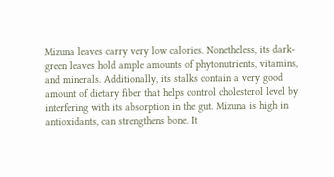Mizuna leaves carry very low calories. Nonetheless, its dark-green leaves hold ample amounts of phytonutrients, vitamins, and minerals. Additionally, its stalks contain a very good amount of dietary fiber that helps control cholesterol level by interfering with its absorption in the gut. Mizuna is high in antioxidants, can strengthens bone. It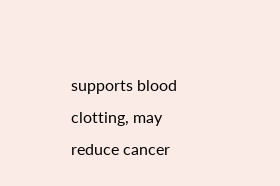supports blood clotting, may reduce cancer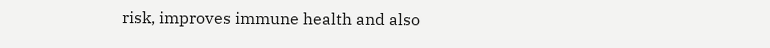risk, improves immune health and also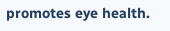promotes eye health.